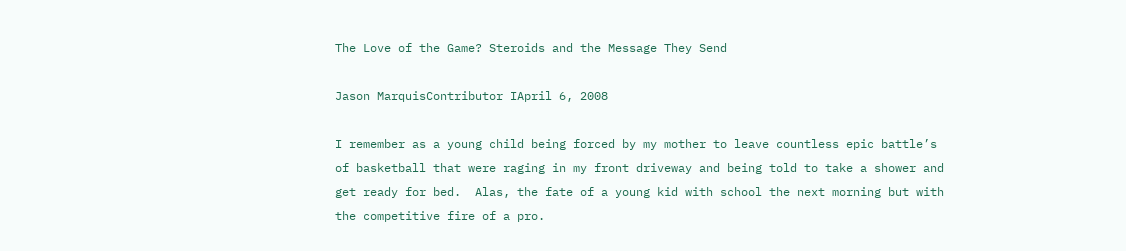The Love of the Game? Steroids and the Message They Send

Jason MarquisContributor IApril 6, 2008

I remember as a young child being forced by my mother to leave countless epic battle’s of basketball that were raging in my front driveway and being told to take a shower and get ready for bed.  Alas, the fate of a young kid with school the next morning but with the competitive fire of a pro.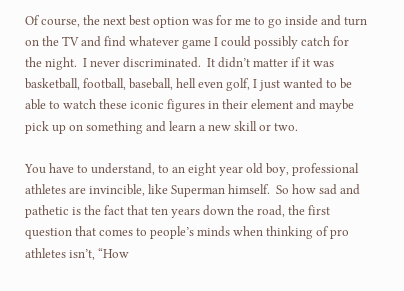Of course, the next best option was for me to go inside and turn on the TV and find whatever game I could possibly catch for the night.  I never discriminated.  It didn’t matter if it was basketball, football, baseball, hell even golf, I just wanted to be able to watch these iconic figures in their element and maybe pick up on something and learn a new skill or two.

You have to understand, to an eight year old boy, professional athletes are invincible, like Superman himself.  So how sad and pathetic is the fact that ten years down the road, the first question that comes to people’s minds when thinking of pro athletes isn’t, “How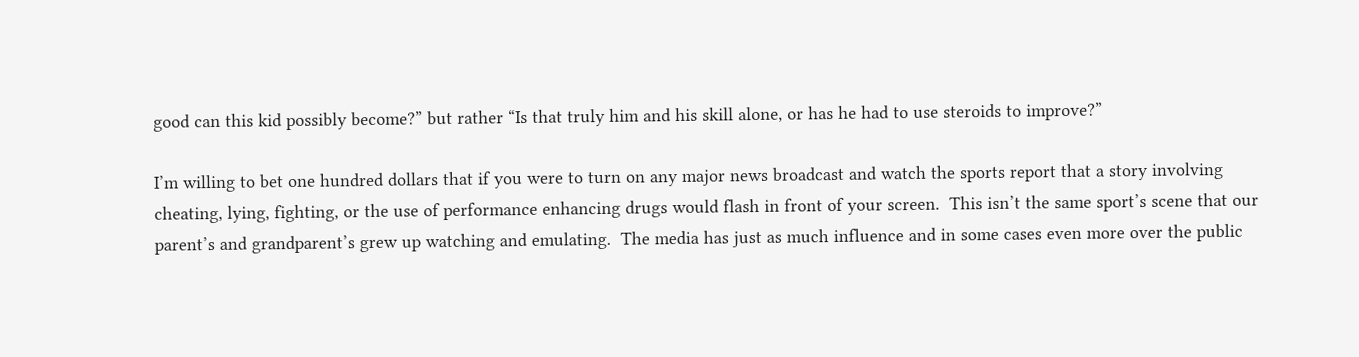good can this kid possibly become?” but rather “Is that truly him and his skill alone, or has he had to use steroids to improve?”

I’m willing to bet one hundred dollars that if you were to turn on any major news broadcast and watch the sports report that a story involving cheating, lying, fighting, or the use of performance enhancing drugs would flash in front of your screen.  This isn’t the same sport’s scene that our parent’s and grandparent’s grew up watching and emulating.  The media has just as much influence and in some cases even more over the public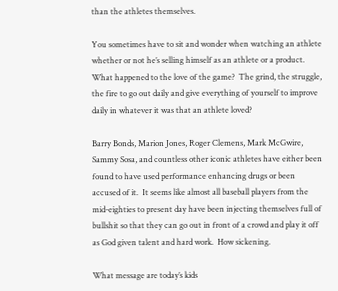than the athletes themselves.

You sometimes have to sit and wonder when watching an athlete whether or not he’s selling himself as an athlete or a product.  What happened to the love of the game?  The grind, the struggle, the fire to go out daily and give everything of yourself to improve daily in whatever it was that an athlete loved?

Barry Bonds, Marion Jones, Roger Clemens, Mark McGwire, Sammy Sosa, and countless other iconic athletes have either been found to have used performance enhancing drugs or been accused of it.  It seems like almost all baseball players from the mid-eighties to present day have been injecting themselves full of bullshit so that they can go out in front of a crowd and play it off as God given talent and hard work.  How sickening.

What message are today’s kids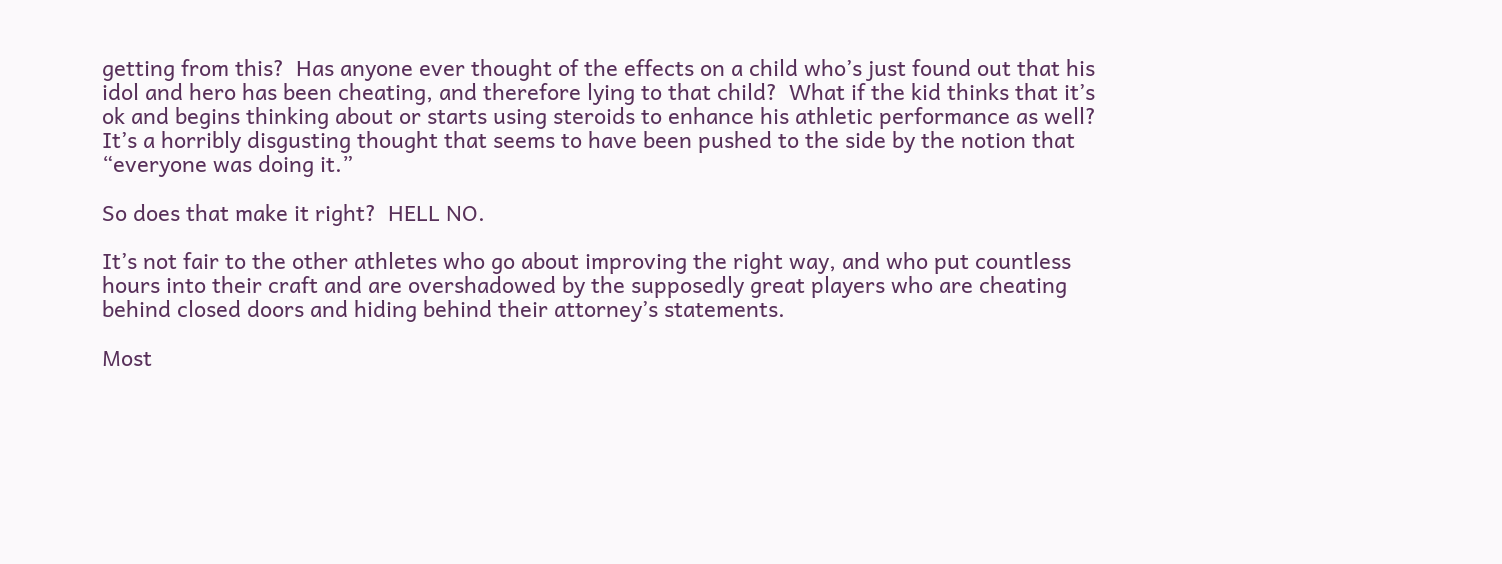getting from this?  Has anyone ever thought of the effects on a child who’s just found out that his idol and hero has been cheating, and therefore lying to that child?  What if the kid thinks that it’s ok and begins thinking about or starts using steroids to enhance his athletic performance as well?  It’s a horribly disgusting thought that seems to have been pushed to the side by the notion that “everyone was doing it.”

So does that make it right?  HELL NO.

It’s not fair to the other athletes who go about improving the right way, and who put countless hours into their craft and are overshadowed by the supposedly great players who are cheating behind closed doors and hiding behind their attorney’s statements.

Most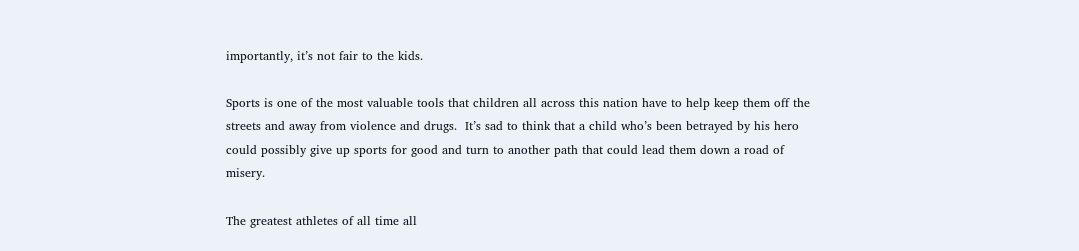importantly, it’s not fair to the kids.

Sports is one of the most valuable tools that children all across this nation have to help keep them off the streets and away from violence and drugs.  It’s sad to think that a child who’s been betrayed by his hero could possibly give up sports for good and turn to another path that could lead them down a road of misery.

The greatest athletes of all time all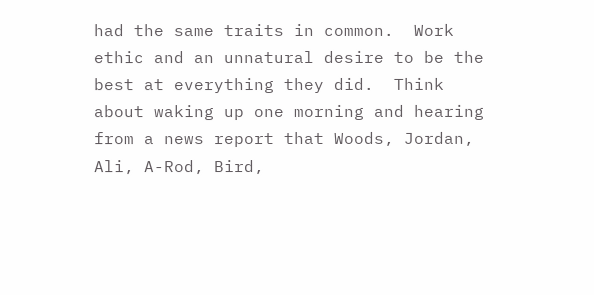had the same traits in common.  Work ethic and an unnatural desire to be the best at everything they did.  Think about waking up one morning and hearing from a news report that Woods, Jordan, Ali, A-Rod, Bird,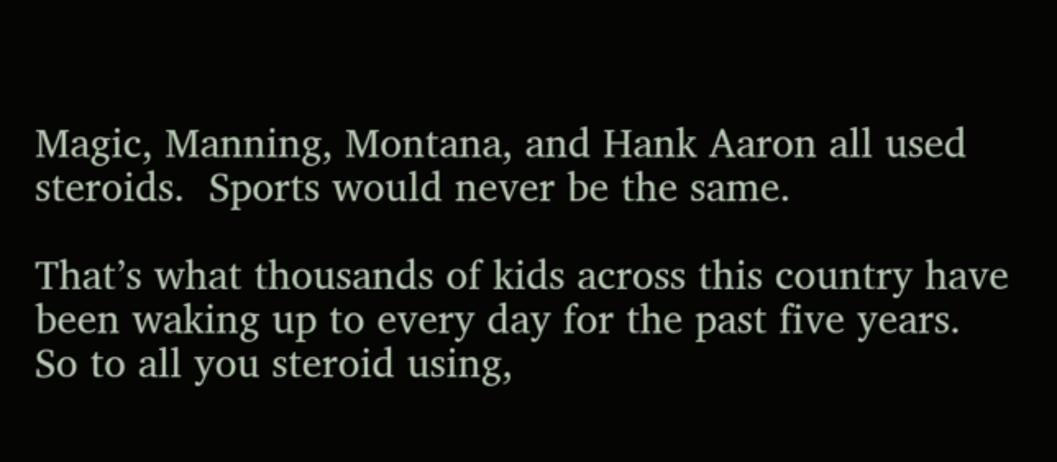Magic, Manning, Montana, and Hank Aaron all used steroids.  Sports would never be the same.

That’s what thousands of kids across this country have been waking up to every day for the past five years.  So to all you steroid using,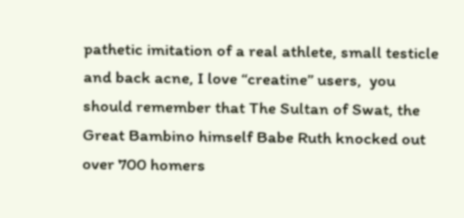pathetic imitation of a real athlete, small testicle and back acne, I love “creatine” users,  you should remember that The Sultan of Swat, the Great Bambino himself Babe Ruth knocked out over 700 homers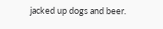jacked up dogs and beer.